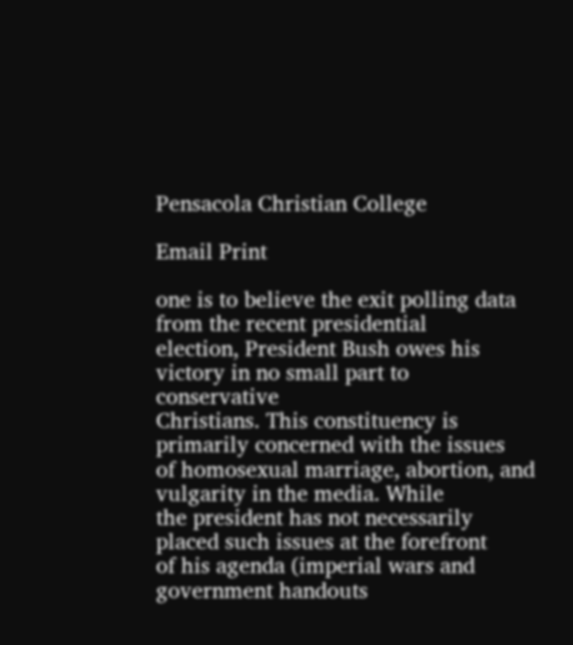Pensacola Christian College

Email Print

one is to believe the exit polling data from the recent presidential
election, President Bush owes his victory in no small part to conservative
Christians. This constituency is primarily concerned with the issues
of homosexual marriage, abortion, and vulgarity in the media. While
the president has not necessarily placed such issues at the forefront
of his agenda (imperial wars and government handouts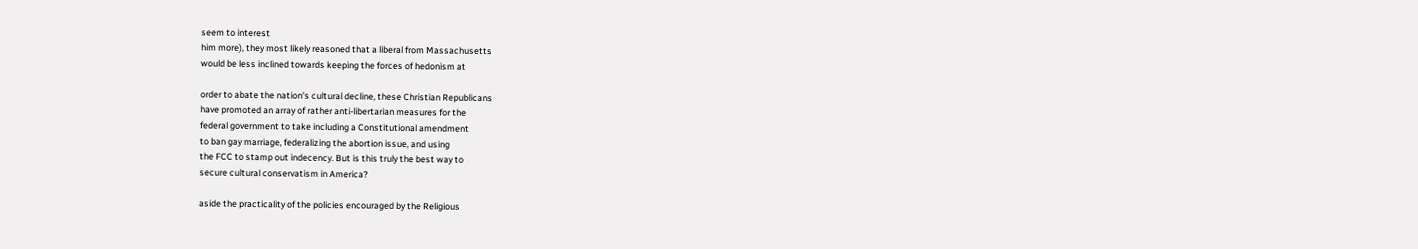seem to interest
him more), they most likely reasoned that a liberal from Massachusetts
would be less inclined towards keeping the forces of hedonism at

order to abate the nation's cultural decline, these Christian Republicans
have promoted an array of rather anti-libertarian measures for the
federal government to take including a Constitutional amendment
to ban gay marriage, federalizing the abortion issue, and using
the FCC to stamp out indecency. But is this truly the best way to
secure cultural conservatism in America?

aside the practicality of the policies encouraged by the Religious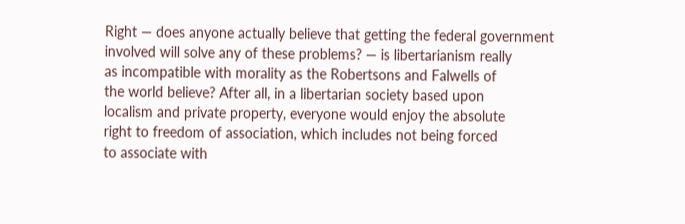Right — does anyone actually believe that getting the federal government
involved will solve any of these problems? — is libertarianism really
as incompatible with morality as the Robertsons and Falwells of
the world believe? After all, in a libertarian society based upon
localism and private property, everyone would enjoy the absolute
right to freedom of association, which includes not being forced
to associate with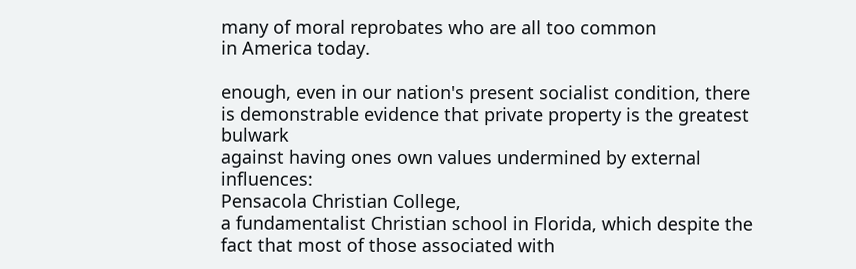many of moral reprobates who are all too common
in America today.

enough, even in our nation's present socialist condition, there
is demonstrable evidence that private property is the greatest bulwark
against having ones own values undermined by external influences:
Pensacola Christian College,
a fundamentalist Christian school in Florida, which despite the
fact that most of those associated with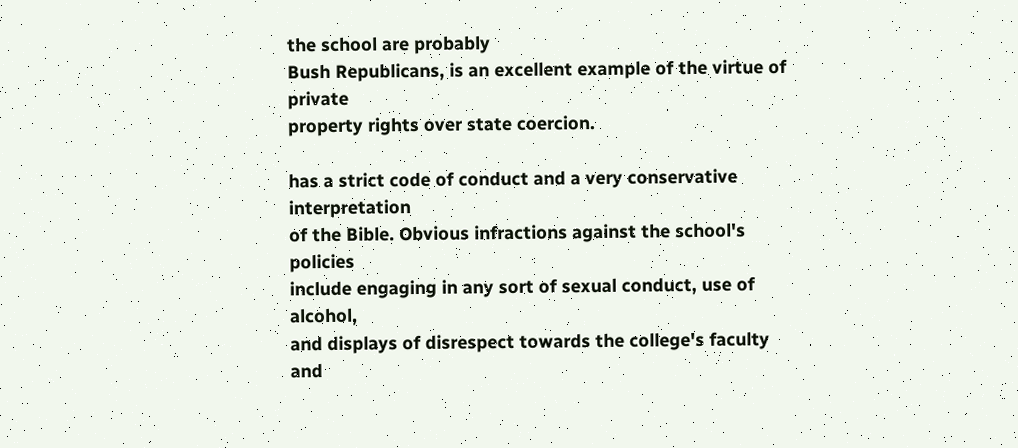the school are probably
Bush Republicans, is an excellent example of the virtue of private
property rights over state coercion.

has a strict code of conduct and a very conservative interpretation
of the Bible. Obvious infractions against the school's policies
include engaging in any sort of sexual conduct, use of alcohol,
and displays of disrespect towards the college's faculty and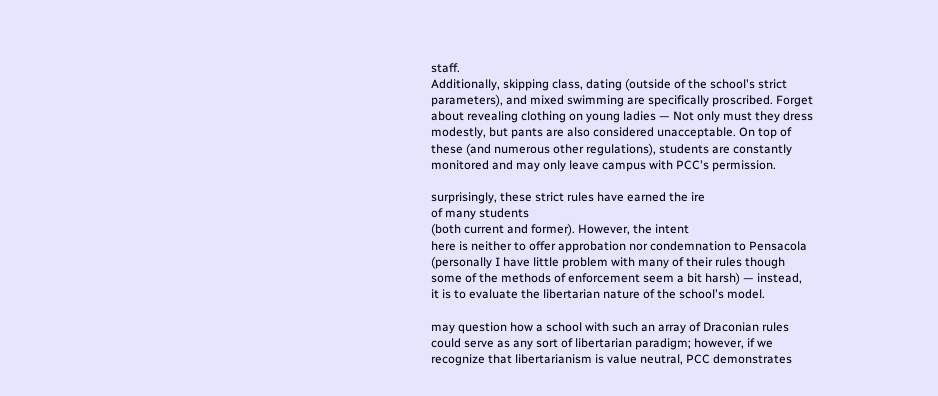staff.
Additionally, skipping class, dating (outside of the school's strict
parameters), and mixed swimming are specifically proscribed. Forget
about revealing clothing on young ladies — Not only must they dress
modestly, but pants are also considered unacceptable. On top of
these (and numerous other regulations), students are constantly
monitored and may only leave campus with PCC's permission.

surprisingly, these strict rules have earned the ire
of many students
(both current and former). However, the intent
here is neither to offer approbation nor condemnation to Pensacola
(personally I have little problem with many of their rules though
some of the methods of enforcement seem a bit harsh) — instead,
it is to evaluate the libertarian nature of the school's model.

may question how a school with such an array of Draconian rules
could serve as any sort of libertarian paradigm; however, if we
recognize that libertarianism is value neutral, PCC demonstrates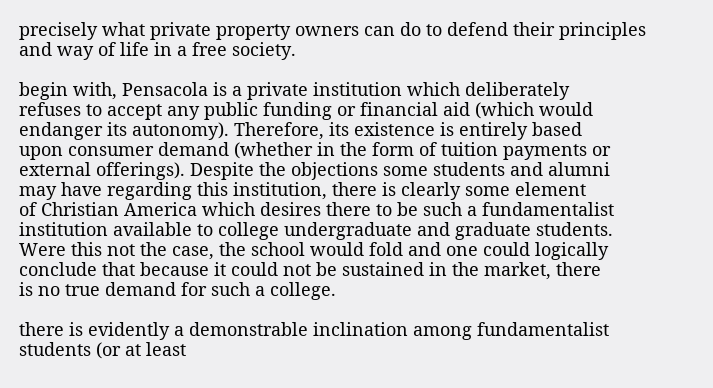precisely what private property owners can do to defend their principles
and way of life in a free society.

begin with, Pensacola is a private institution which deliberately
refuses to accept any public funding or financial aid (which would
endanger its autonomy). Therefore, its existence is entirely based
upon consumer demand (whether in the form of tuition payments or
external offerings). Despite the objections some students and alumni
may have regarding this institution, there is clearly some element
of Christian America which desires there to be such a fundamentalist
institution available to college undergraduate and graduate students.
Were this not the case, the school would fold and one could logically
conclude that because it could not be sustained in the market, there
is no true demand for such a college.

there is evidently a demonstrable inclination among fundamentalist
students (or at least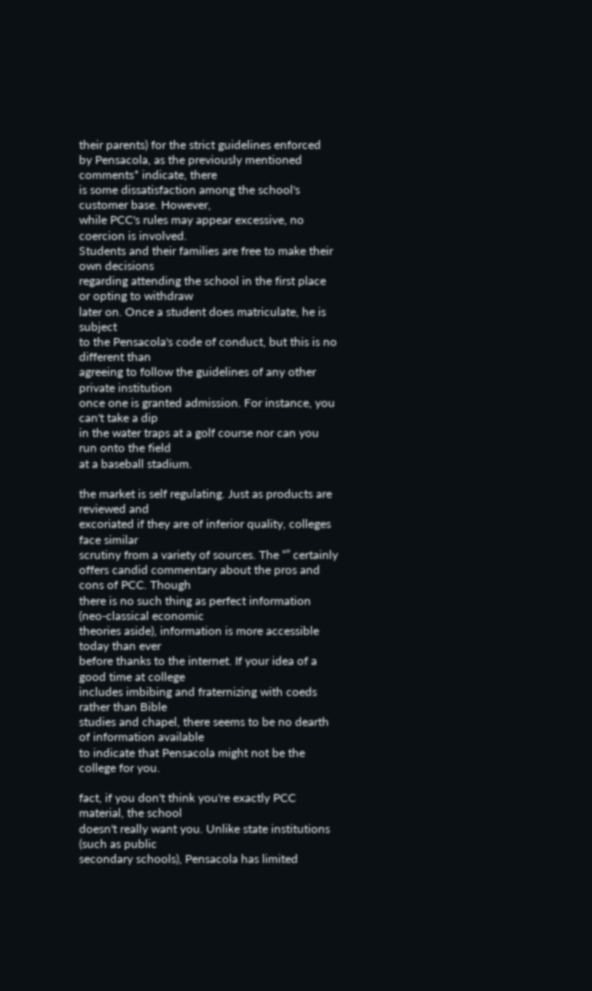their parents) for the strict guidelines enforced
by Pensacola, as the previously mentioned comments* indicate, there
is some dissatisfaction among the school's customer base. However,
while PCC's rules may appear excessive, no coercion is involved.
Students and their families are free to make their own decisions
regarding attending the school in the first place or opting to withdraw
later on. Once a student does matriculate, he is subject
to the Pensacola's code of conduct, but this is no different than
agreeing to follow the guidelines of any other private institution
once one is granted admission. For instance, you can't take a dip
in the water traps at a golf course nor can you run onto the field
at a baseball stadium.

the market is self regulating. Just as products are reviewed and
excoriated if they are of inferior quality, colleges face similar
scrutiny from a variety of sources. The “” certainly
offers candid commentary about the pros and cons of PCC. Though
there is no such thing as perfect information (neo-classical economic
theories aside), information is more accessible today than ever
before thanks to the internet. If your idea of a good time at college
includes imbibing and fraternizing with coeds rather than Bible
studies and chapel, there seems to be no dearth of information available
to indicate that Pensacola might not be the college for you.

fact, if you don't think you're exactly PCC material, the school
doesn't really want you. Unlike state institutions (such as public
secondary schools), Pensacola has limited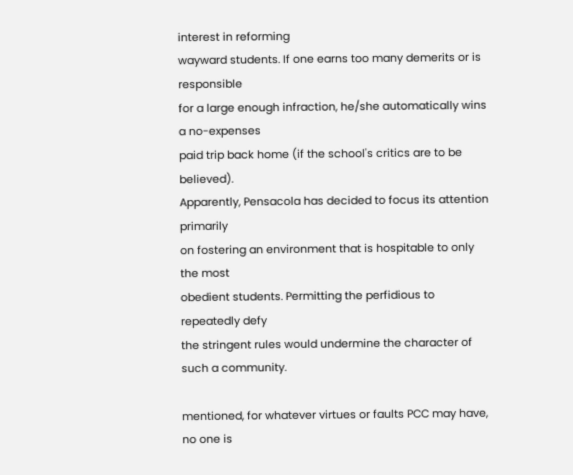interest in reforming
wayward students. If one earns too many demerits or is responsible
for a large enough infraction, he/she automatically wins a no-expenses
paid trip back home (if the school's critics are to be believed).
Apparently, Pensacola has decided to focus its attention primarily
on fostering an environment that is hospitable to only the most
obedient students. Permitting the perfidious to repeatedly defy
the stringent rules would undermine the character of such a community.

mentioned, for whatever virtues or faults PCC may have, no one is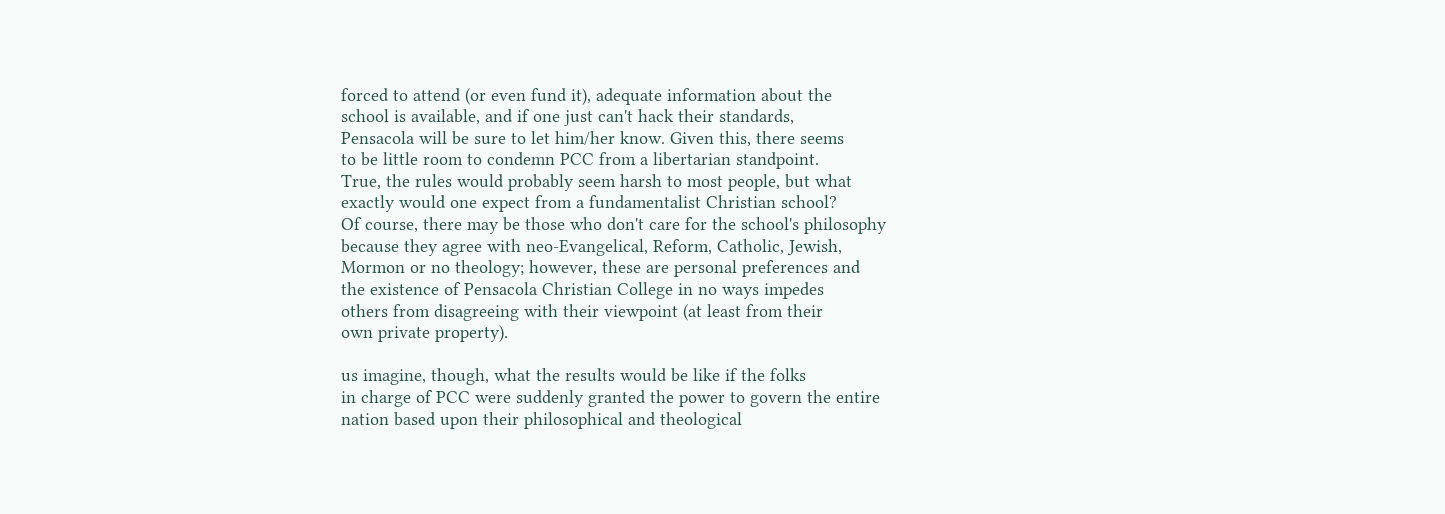forced to attend (or even fund it), adequate information about the
school is available, and if one just can't hack their standards,
Pensacola will be sure to let him/her know. Given this, there seems
to be little room to condemn PCC from a libertarian standpoint.
True, the rules would probably seem harsh to most people, but what
exactly would one expect from a fundamentalist Christian school?
Of course, there may be those who don't care for the school's philosophy
because they agree with neo-Evangelical, Reform, Catholic, Jewish,
Mormon or no theology; however, these are personal preferences and
the existence of Pensacola Christian College in no ways impedes
others from disagreeing with their viewpoint (at least from their
own private property).

us imagine, though, what the results would be like if the folks
in charge of PCC were suddenly granted the power to govern the entire
nation based upon their philosophical and theological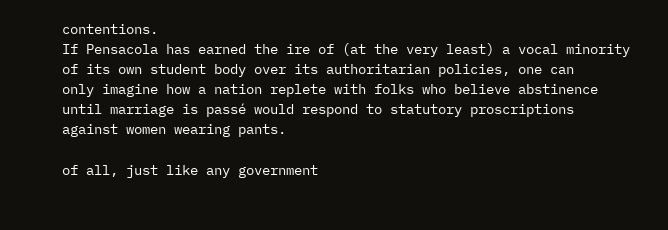contentions.
If Pensacola has earned the ire of (at the very least) a vocal minority
of its own student body over its authoritarian policies, one can
only imagine how a nation replete with folks who believe abstinence
until marriage is passé would respond to statutory proscriptions
against women wearing pants.

of all, just like any government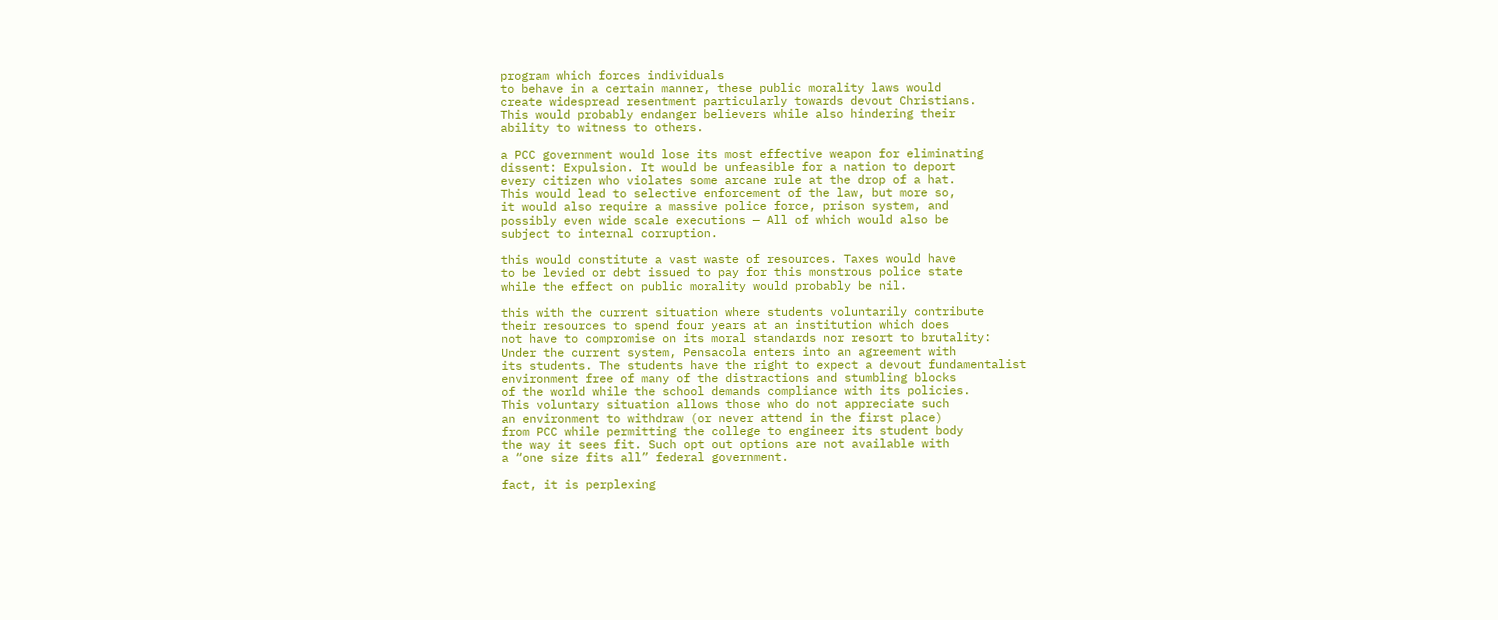program which forces individuals
to behave in a certain manner, these public morality laws would
create widespread resentment particularly towards devout Christians.
This would probably endanger believers while also hindering their
ability to witness to others.

a PCC government would lose its most effective weapon for eliminating
dissent: Expulsion. It would be unfeasible for a nation to deport
every citizen who violates some arcane rule at the drop of a hat.
This would lead to selective enforcement of the law, but more so,
it would also require a massive police force, prison system, and
possibly even wide scale executions — All of which would also be
subject to internal corruption.

this would constitute a vast waste of resources. Taxes would have
to be levied or debt issued to pay for this monstrous police state
while the effect on public morality would probably be nil.

this with the current situation where students voluntarily contribute
their resources to spend four years at an institution which does
not have to compromise on its moral standards nor resort to brutality:
Under the current system, Pensacola enters into an agreement with
its students. The students have the right to expect a devout fundamentalist
environment free of many of the distractions and stumbling blocks
of the world while the school demands compliance with its policies.
This voluntary situation allows those who do not appreciate such
an environment to withdraw (or never attend in the first place)
from PCC while permitting the college to engineer its student body
the way it sees fit. Such opt out options are not available with
a “one size fits all” federal government.

fact, it is perplexing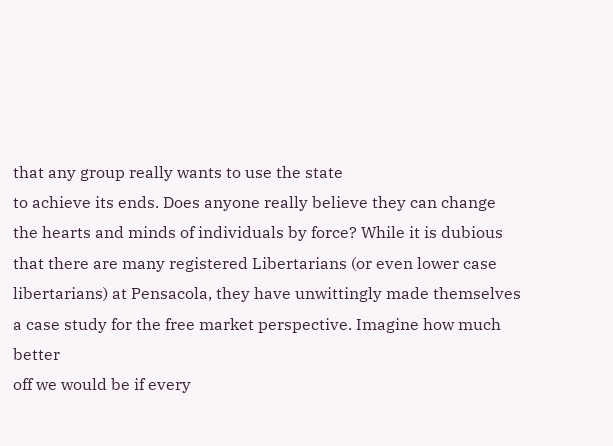that any group really wants to use the state
to achieve its ends. Does anyone really believe they can change
the hearts and minds of individuals by force? While it is dubious
that there are many registered Libertarians (or even lower case
libertarians) at Pensacola, they have unwittingly made themselves
a case study for the free market perspective. Imagine how much better
off we would be if every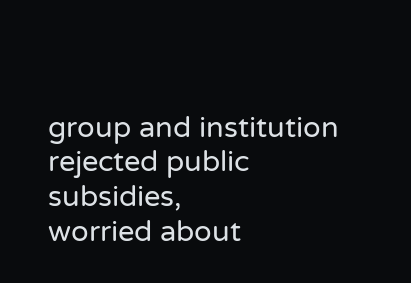group and institution rejected public subsidies,
worried about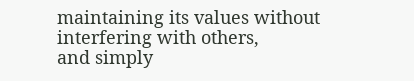maintaining its values without interfering with others,
and simply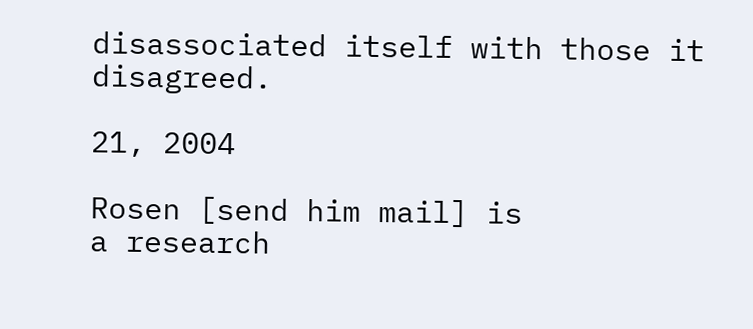disassociated itself with those it disagreed.

21, 2004

Rosen [send him mail] is
a research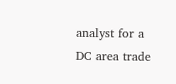analyst for a DC area trade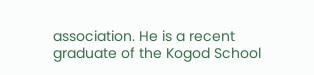association. He is a recent
graduate of the Kogod School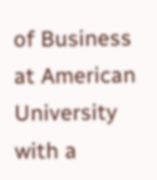of Business at American University
with a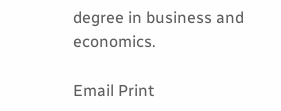degree in business and economics.

Email Print